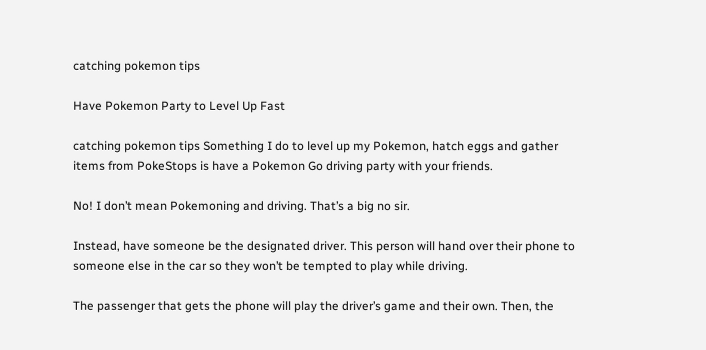catching pokemon tips

Have Pokemon Party to Level Up Fast

catching pokemon tips Something I do to level up my Pokemon, hatch eggs and gather items from PokeStops is have a Pokemon Go driving party with your friends.

No! I don’t mean Pokemoning and driving. That’s a big no sir.

Instead, have someone be the designated driver. This person will hand over their phone to someone else in the car so they won’t be tempted to play while driving.

The passenger that gets the phone will play the driver’s game and their own. Then, the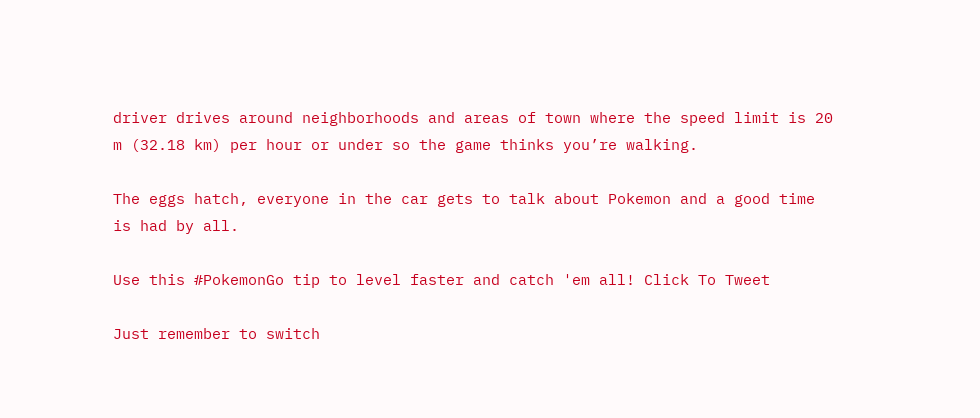driver drives around neighborhoods and areas of town where the speed limit is 20 m (32.18 km) per hour or under so the game thinks you’re walking.

The eggs hatch, everyone in the car gets to talk about Pokemon and a good time is had by all.

Use this #PokemonGo tip to level faster and catch 'em all! Click To Tweet

Just remember to switch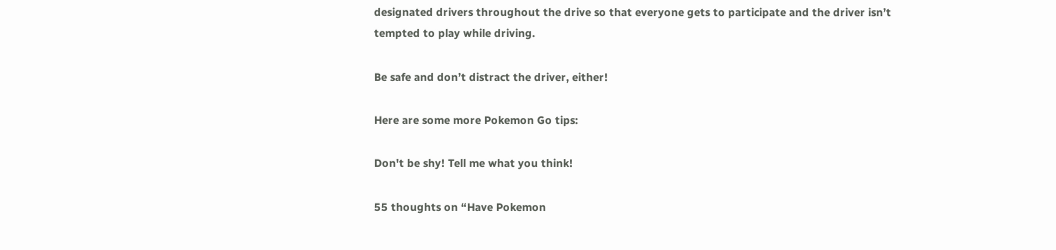designated drivers throughout the drive so that everyone gets to participate and the driver isn’t tempted to play while driving.

Be safe and don’t distract the driver, either!

Here are some more Pokemon Go tips:

Don't be shy! Tell me what you think!

55 thoughts on “Have Pokemon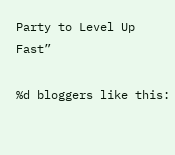Party to Level Up Fast”

%d bloggers like this: